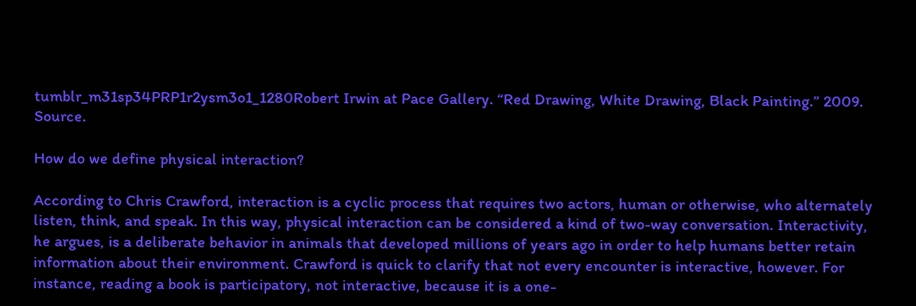tumblr_m31sp34PRP1r2ysm3o1_1280Robert Irwin at Pace Gallery. “Red Drawing, White Drawing, Black Painting.” 2009. Source.

How do we define physical interaction?

According to Chris Crawford, interaction is a cyclic process that requires two actors, human or otherwise, who alternately listen, think, and speak. In this way, physical interaction can be considered a kind of two-way conversation. Interactivity, he argues, is a deliberate behavior in animals that developed millions of years ago in order to help humans better retain information about their environment. Crawford is quick to clarify that not every encounter is interactive, however. For instance, reading a book is participatory, not interactive, because it is a one-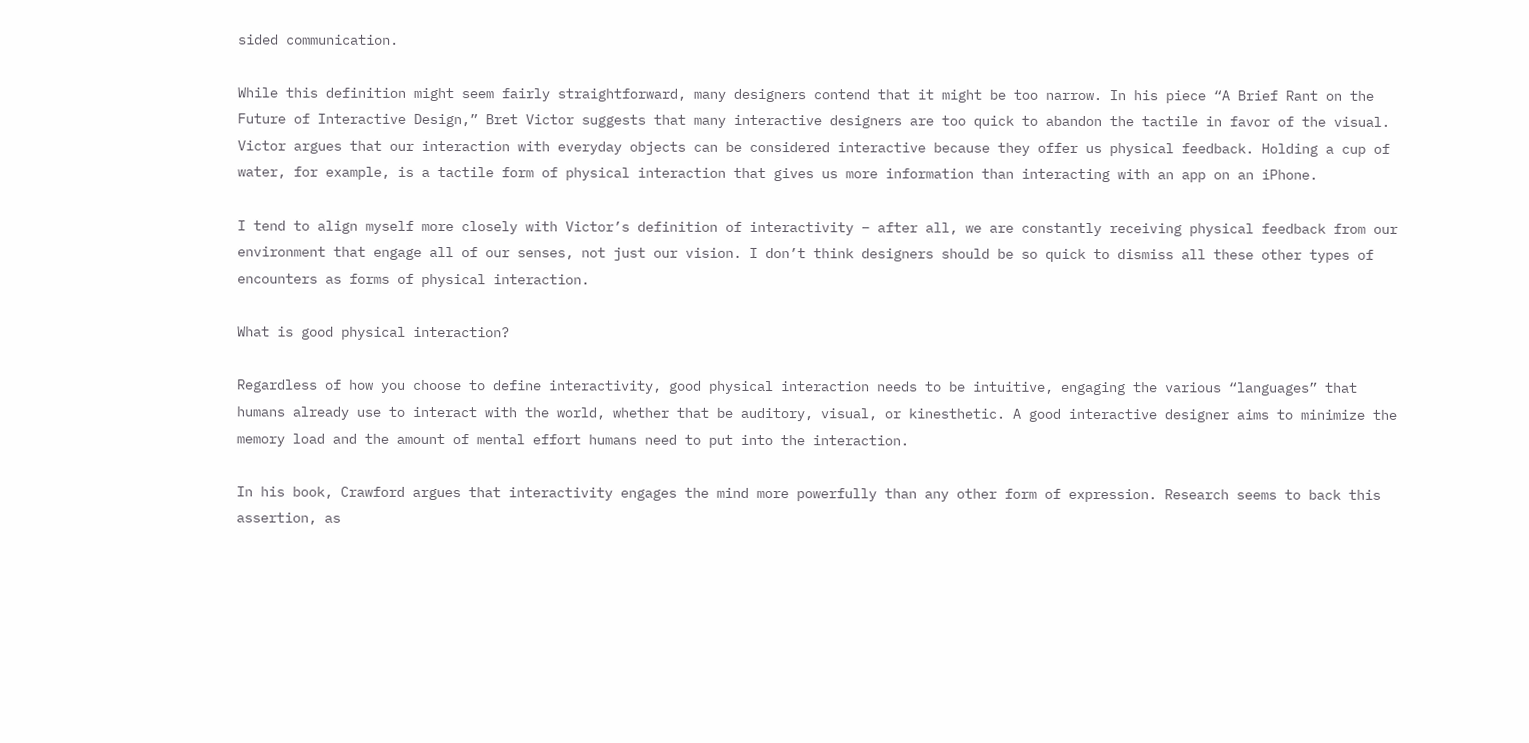sided communication.

While this definition might seem fairly straightforward, many designers contend that it might be too narrow. In his piece “A Brief Rant on the Future of Interactive Design,” Bret Victor suggests that many interactive designers are too quick to abandon the tactile in favor of the visual. Victor argues that our interaction with everyday objects can be considered interactive because they offer us physical feedback. Holding a cup of water, for example, is a tactile form of physical interaction that gives us more information than interacting with an app on an iPhone.

I tend to align myself more closely with Victor’s definition of interactivity – after all, we are constantly receiving physical feedback from our environment that engage all of our senses, not just our vision. I don’t think designers should be so quick to dismiss all these other types of encounters as forms of physical interaction.

What is good physical interaction?

Regardless of how you choose to define interactivity, good physical interaction needs to be intuitive, engaging the various “languages” that humans already use to interact with the world, whether that be auditory, visual, or kinesthetic. A good interactive designer aims to minimize the memory load and the amount of mental effort humans need to put into the interaction.

In his book, Crawford argues that interactivity engages the mind more powerfully than any other form of expression. Research seems to back this assertion, as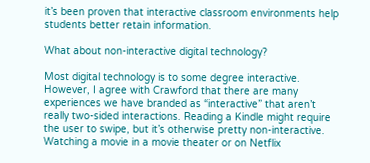it’s been proven that interactive classroom environments help students better retain information.

What about non-interactive digital technology?

Most digital technology is to some degree interactive. However, I agree with Crawford that there are many experiences we have branded as “interactive” that aren’t really two-sided interactions. Reading a Kindle might require the user to swipe, but it’s otherwise pretty non-interactive. Watching a movie in a movie theater or on Netflix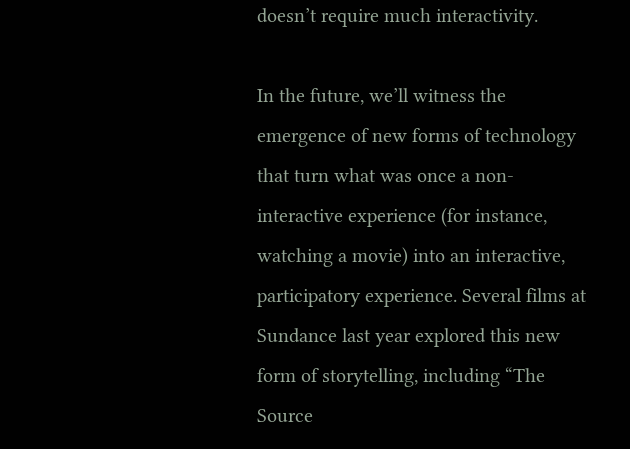doesn’t require much interactivity.

In the future, we’ll witness the emergence of new forms of technology that turn what was once a non-interactive experience (for instance, watching a movie) into an interactive, participatory experience. Several films at Sundance last year explored this new form of storytelling, including “The Source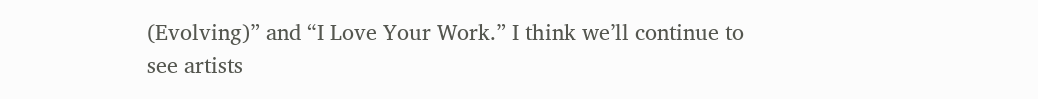(Evolving)” and “I Love Your Work.” I think we’ll continue to see artists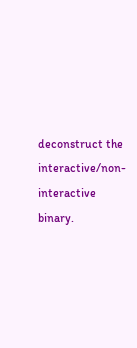deconstruct the interactive/non-interactive binary.